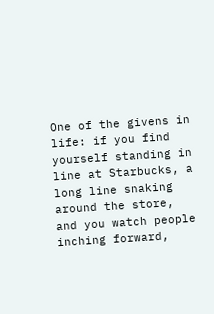One of the givens in life: if you find yourself standing in line at Starbucks, a long line snaking around the store, and you watch people inching forward,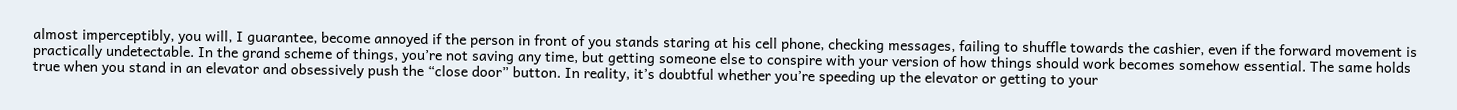almost imperceptibly, you will, I guarantee, become annoyed if the person in front of you stands staring at his cell phone, checking messages, failing to shuffle towards the cashier, even if the forward movement is practically undetectable. In the grand scheme of things, you’re not saving any time, but getting someone else to conspire with your version of how things should work becomes somehow essential. The same holds true when you stand in an elevator and obsessively push the “close door” button. In reality, it’s doubtful whether you’re speeding up the elevator or getting to your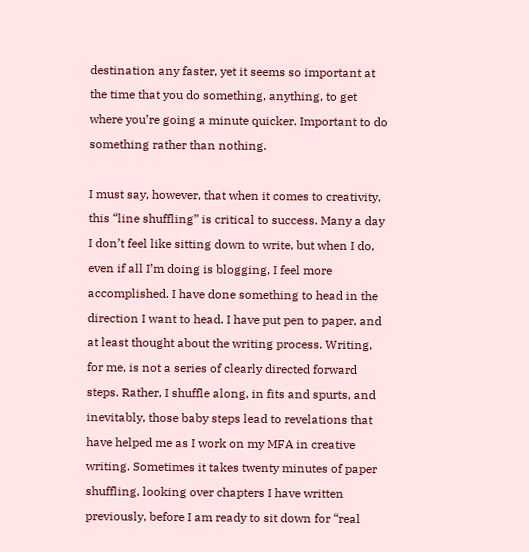destination any faster, yet it seems so important at the time that you do something, anything, to get where you’re going a minute quicker. Important to do something rather than nothing.

I must say, however, that when it comes to creativity, this “line shuffling” is critical to success. Many a day I don’t feel like sitting down to write, but when I do, even if all I’m doing is blogging, I feel more accomplished. I have done something to head in the direction I want to head. I have put pen to paper, and at least thought about the writing process. Writing, for me, is not a series of clearly directed forward steps. Rather, I shuffle along, in fits and spurts, and inevitably, those baby steps lead to revelations that have helped me as I work on my MFA in creative writing. Sometimes it takes twenty minutes of paper shuffling, looking over chapters I have written previously, before I am ready to sit down for “real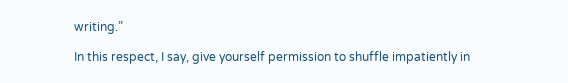writing.”

In this respect, I say, give yourself permission to shuffle impatiently in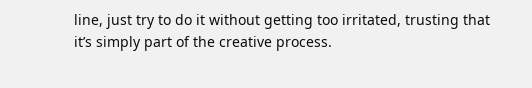line, just try to do it without getting too irritated, trusting that it’s simply part of the creative process.